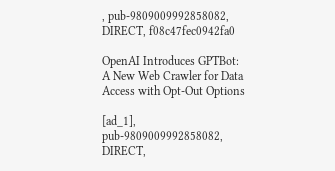, pub-9809009992858082, DIRECT, f08c47fec0942fa0

OpenAI Introduces GPTBot: A New Web Crawler for Data Access with Opt-Out Options

[ad_1], pub-9809009992858082, DIRECT,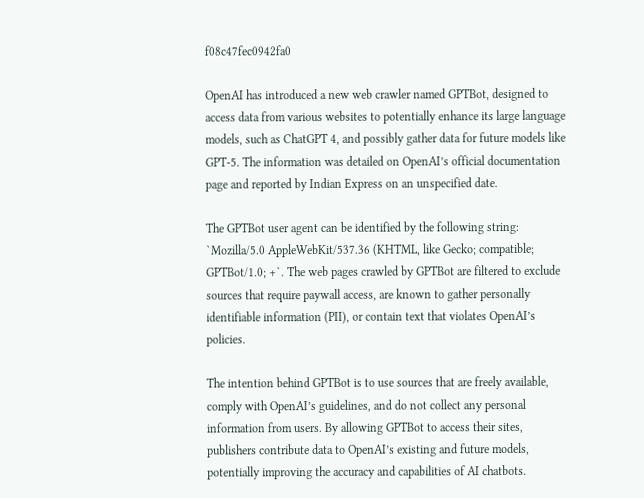f08c47fec0942fa0

OpenAI has introduced a new web crawler named GPTBot, designed to access data from various websites to potentially enhance its large language models, such as ChatGPT 4, and possibly gather data for future models like GPT-5. The information was detailed on OpenAI’s official documentation page and reported by Indian Express on an unspecified date.

The GPTBot user agent can be identified by the following string: `Mozilla/5.0 AppleWebKit/537.36 (KHTML, like Gecko; compatible; GPTBot/1.0; +`. The web pages crawled by GPTBot are filtered to exclude sources that require paywall access, are known to gather personally identifiable information (PII), or contain text that violates OpenAI’s policies.

The intention behind GPTBot is to use sources that are freely available, comply with OpenAI’s guidelines, and do not collect any personal information from users. By allowing GPTBot to access their sites, publishers contribute data to OpenAI’s existing and future models, potentially improving the accuracy and capabilities of AI chatbots.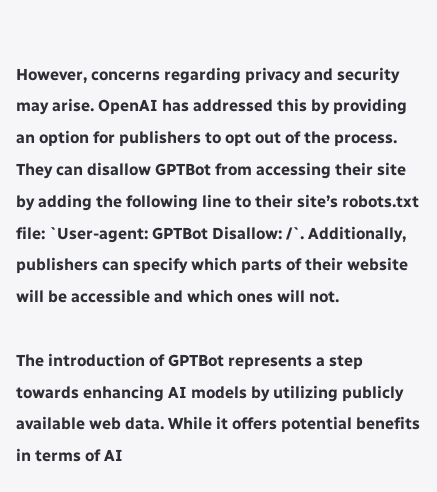However, concerns regarding privacy and security may arise. OpenAI has addressed this by providing an option for publishers to opt out of the process. They can disallow GPTBot from accessing their site by adding the following line to their site’s robots.txt file: `User-agent: GPTBot Disallow: /`. Additionally, publishers can specify which parts of their website will be accessible and which ones will not.

The introduction of GPTBot represents a step towards enhancing AI models by utilizing publicly available web data. While it offers potential benefits in terms of AI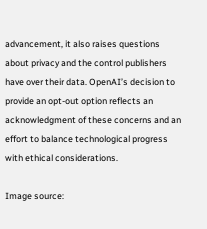advancement, it also raises questions about privacy and the control publishers have over their data. OpenAI’s decision to provide an opt-out option reflects an acknowledgment of these concerns and an effort to balance technological progress with ethical considerations.

Image source: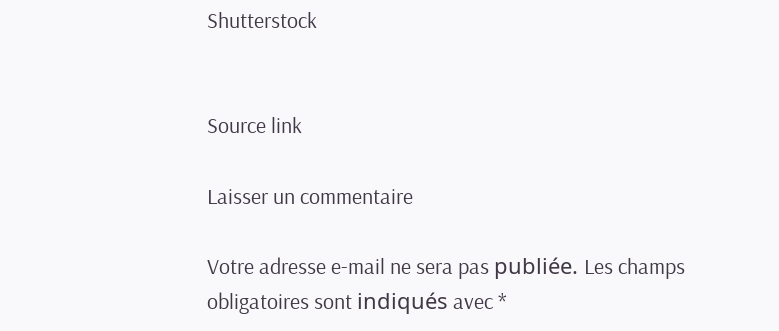Shutterstock


Source link

Laisser un commentaire

Votre adresse e-mail ne sera pas publiée. Les champs obligatoires sont indiqués avec *